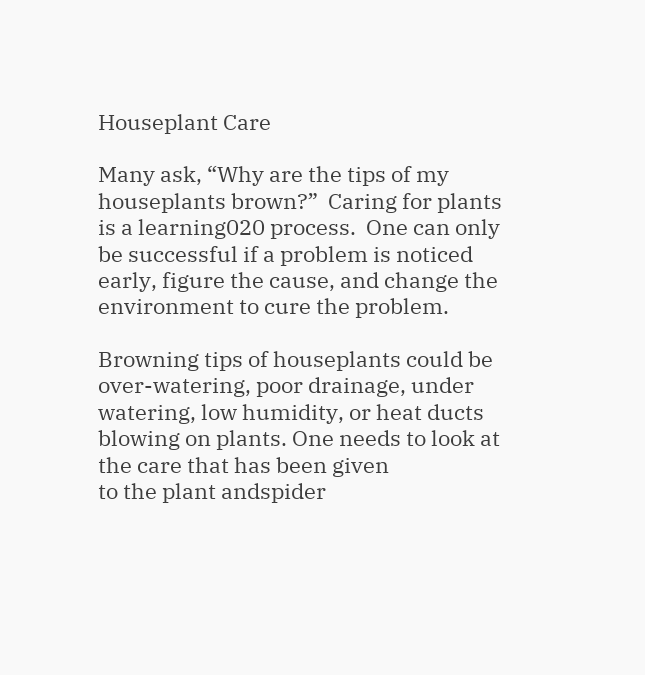Houseplant Care

Many ask, “Why are the tips of my houseplants brown?”  Caring for plants is a learning020 process.  One can only be successful if a problem is noticed early, figure the cause, and change the environment to cure the problem.

Browning tips of houseplants could be over-watering, poor drainage, under watering, low humidity, or heat ducts blowing on plants. One needs to look at the care that has been given                                                to the plant andspider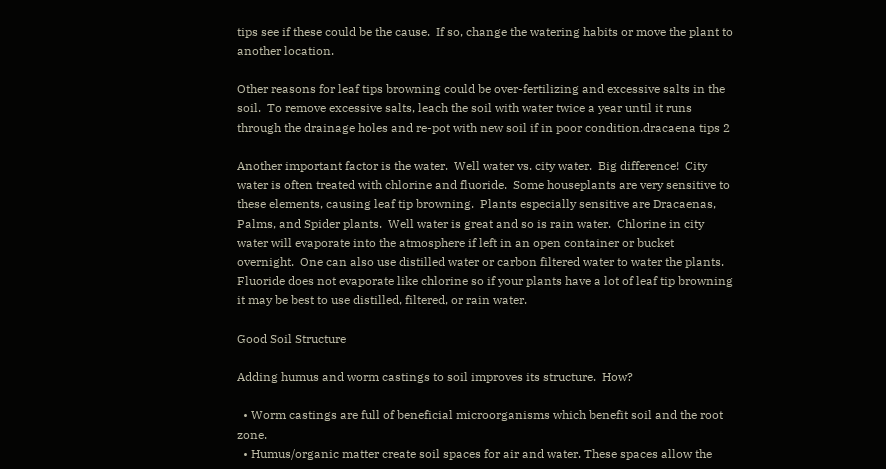tips see if these could be the cause.  If so, change the watering habits or move the plant to another location.

Other reasons for leaf tips browning could be over-fertilizing and excessive salts in the soil.  To remove excessive salts, leach the soil with water twice a year until it runs through the drainage holes and re-pot with new soil if in poor condition.dracaena tips 2

Another important factor is the water.  Well water vs. city water.  Big difference!  City water is often treated with chlorine and fluoride.  Some houseplants are very sensitive to these elements, causing leaf tip browning.  Plants especially sensitive are Dracaenas, Palms, and Spider plants.  Well water is great and so is rain water.  Chlorine in city water will evaporate into the atmosphere if left in an open container or bucket overnight.  One can also use distilled water or carbon filtered water to water the plants.  Fluoride does not evaporate like chlorine so if your plants have a lot of leaf tip browning it may be best to use distilled, filtered, or rain water.

Good Soil Structure

Adding humus and worm castings to soil improves its structure.  How?

  • Worm castings are full of beneficial microorganisms which benefit soil and the root zone.
  • Humus/organic matter create soil spaces for air and water. These spaces allow the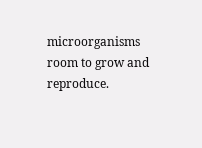microorganisms room to grow and reproduce.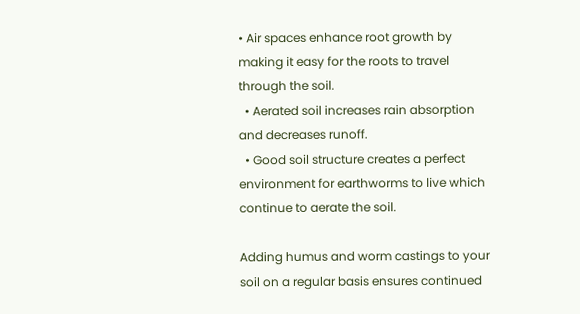• Air spaces enhance root growth by making it easy for the roots to travel through the soil.
  • Aerated soil increases rain absorption and decreases runoff.
  • Good soil structure creates a perfect environment for earthworms to live which continue to aerate the soil.

Adding humus and worm castings to your soil on a regular basis ensures continued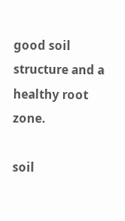good soil structure and a healthy root zone.

soil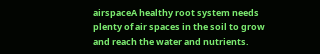airspaceA healthy root system needs plenty of air spaces in the soil to grow and reach the water and nutrients.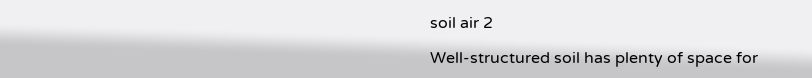soil air 2

Well-structured soil has plenty of space for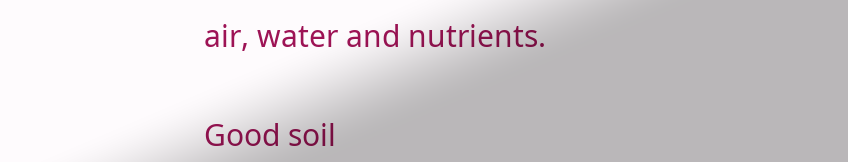air, water and nutrients.


Good soil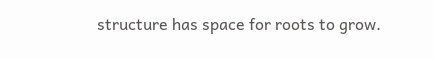structure has space for roots to grow.